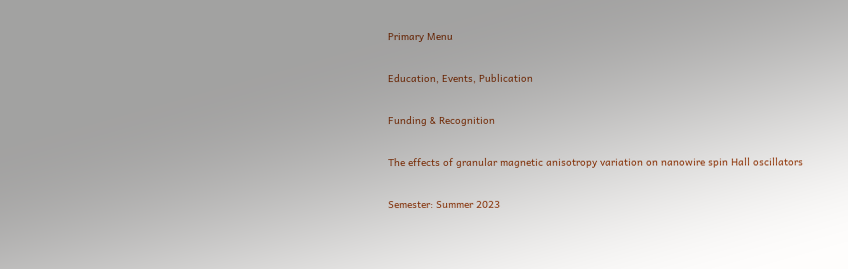Primary Menu

Education, Events, Publication

Funding & Recognition

The effects of granular magnetic anisotropy variation on nanowire spin Hall oscillators

Semester: Summer 2023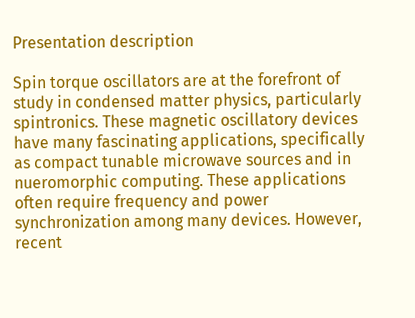Presentation description

Spin torque oscillators are at the forefront of study in condensed matter physics, particularly spintronics. These magnetic oscillatory devices have many fascinating applications, specifically as compact tunable microwave sources and in nueromorphic computing. These applications often require frequency and power synchronization among many devices. However, recent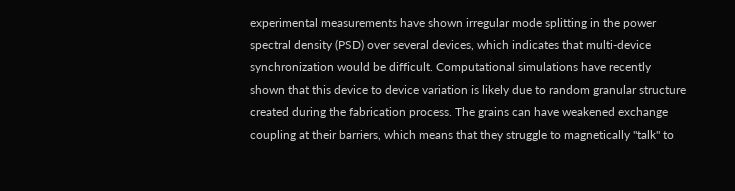experimental measurements have shown irregular mode splitting in the power spectral density (PSD) over several devices, which indicates that multi-device synchronization would be difficult. Computational simulations have recently shown that this device to device variation is likely due to random granular structure created during the fabrication process. The grains can have weakened exchange coupling at their barriers, which means that they struggle to magnetically "talk" to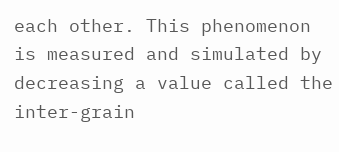each other. This phenomenon is measured and simulated by decreasing a value called the inter-grain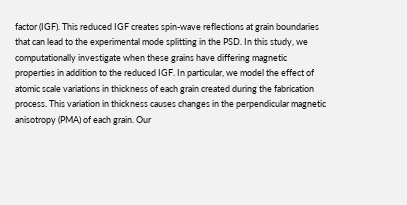factor (IGF). This reduced IGF creates spin-wave reflections at grain boundaries that can lead to the experimental mode splitting in the PSD. In this study, we computationally investigate when these grains have differing magnetic properties in addition to the reduced IGF. In particular, we model the effect of atomic scale variations in thickness of each grain created during the fabrication process. This variation in thickness causes changes in the perpendicular magnetic anisotropy (PMA) of each grain. Our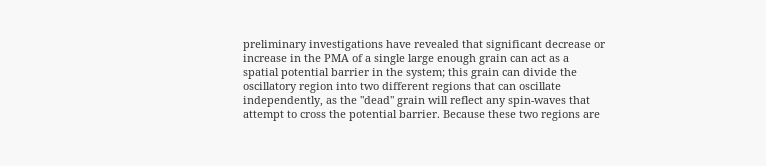preliminary investigations have revealed that significant decrease or increase in the PMA of a single large enough grain can act as a spatial potential barrier in the system; this grain can divide the oscillatory region into two different regions that can oscillate independently, as the "dead" grain will reflect any spin-waves that attempt to cross the potential barrier. Because these two regions are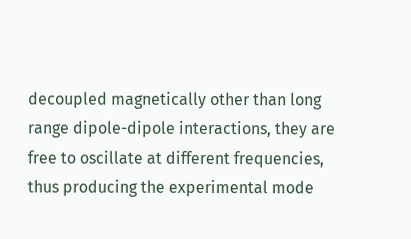decoupled magnetically other than long range dipole-dipole interactions, they are free to oscillate at different frequencies, thus producing the experimental mode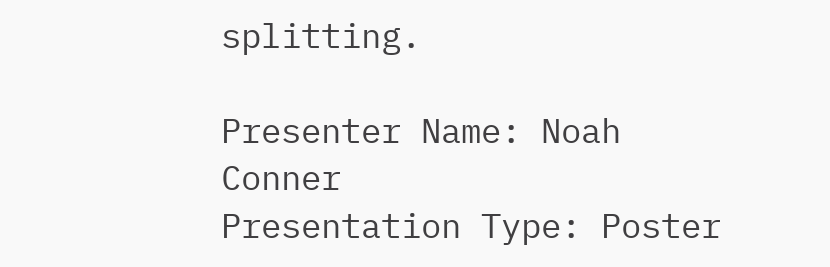splitting.

Presenter Name: Noah Conner
Presentation Type: Poster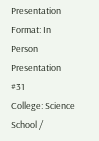Presentation Format: In Person
Presentation #31
College: Science
School /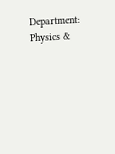Department: Physics &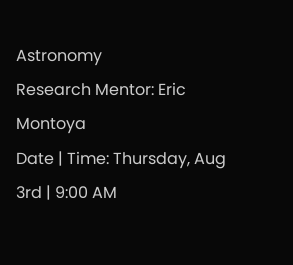Astronomy
Research Mentor: Eric Montoya
Date | Time: Thursday, Aug 3rd | 9:00 AM